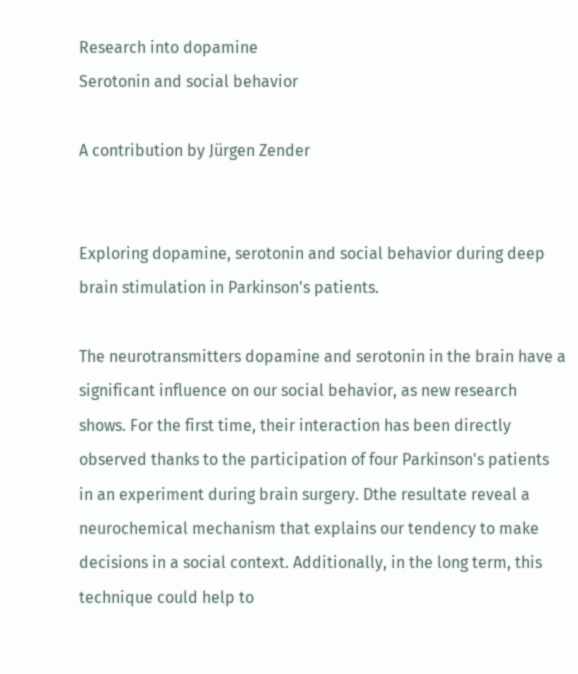Research into dopamine
Serotonin and social behavior

A contribution by Jürgen Zender


Exploring dopamine, serotonin and social behavior during deep brain stimulation in Parkinson's patients.

The neurotransmitters dopamine and serotonin in the brain have a significant influence on our social behavior, as new research shows. For the first time, their interaction has been directly observed thanks to the participation of four Parkinson's patients in an experiment during brain surgery. Dthe resultate reveal a neurochemical mechanism that explains our tendency to make decisions in a social context. Additionally, in the long term, this technique could help to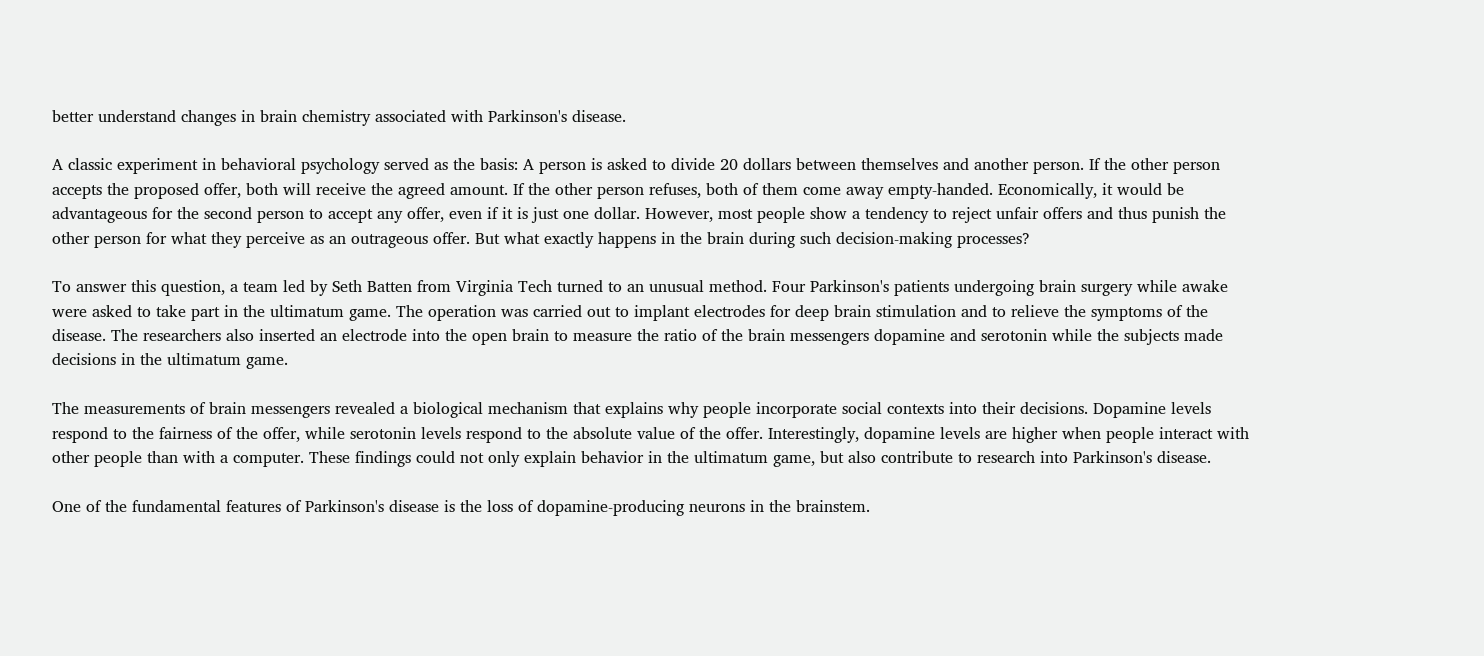better understand changes in brain chemistry associated with Parkinson's disease.

A classic experiment in behavioral psychology served as the basis: A person is asked to divide 20 dollars between themselves and another person. If the other person accepts the proposed offer, both will receive the agreed amount. If the other person refuses, both of them come away empty-handed. Economically, it would be advantageous for the second person to accept any offer, even if it is just one dollar. However, most people show a tendency to reject unfair offers and thus punish the other person for what they perceive as an outrageous offer. But what exactly happens in the brain during such decision-making processes?

To answer this question, a team led by Seth Batten from Virginia Tech turned to an unusual method. Four Parkinson's patients undergoing brain surgery while awake were asked to take part in the ultimatum game. The operation was carried out to implant electrodes for deep brain stimulation and to relieve the symptoms of the disease. The researchers also inserted an electrode into the open brain to measure the ratio of the brain messengers dopamine and serotonin while the subjects made decisions in the ultimatum game.

The measurements of brain messengers revealed a biological mechanism that explains why people incorporate social contexts into their decisions. Dopamine levels respond to the fairness of the offer, while serotonin levels respond to the absolute value of the offer. Interestingly, dopamine levels are higher when people interact with other people than with a computer. These findings could not only explain behavior in the ultimatum game, but also contribute to research into Parkinson's disease.

One of the fundamental features of Parkinson's disease is the loss of dopamine-producing neurons in the brainstem.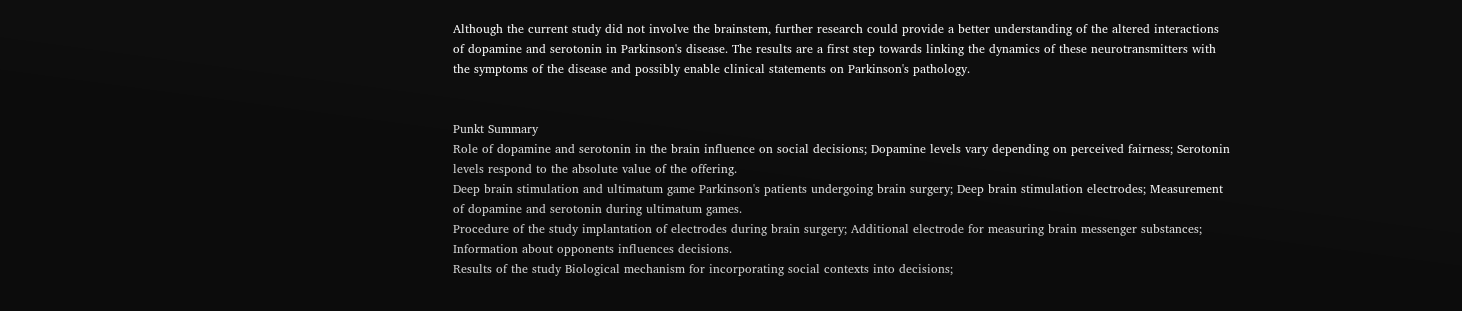Although the current study did not involve the brainstem, further research could provide a better understanding of the altered interactions of dopamine and serotonin in Parkinson's disease. The results are a first step towards linking the dynamics of these neurotransmitters with the symptoms of the disease and possibly enable clinical statements on Parkinson's pathology.


Punkt Summary
Role of dopamine and serotonin in the brain influence on social decisions; Dopamine levels vary depending on perceived fairness; Serotonin levels respond to the absolute value of the offering.
Deep brain stimulation and ultimatum game Parkinson's patients undergoing brain surgery; Deep brain stimulation electrodes; Measurement of dopamine and serotonin during ultimatum games.
Procedure of the study implantation of electrodes during brain surgery; Additional electrode for measuring brain messenger substances; Information about opponents influences decisions.
Results of the study Biological mechanism for incorporating social contexts into decisions;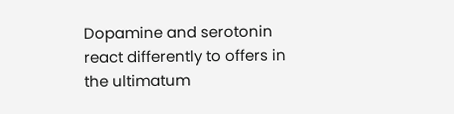Dopamine and serotonin react differently to offers in the ultimatum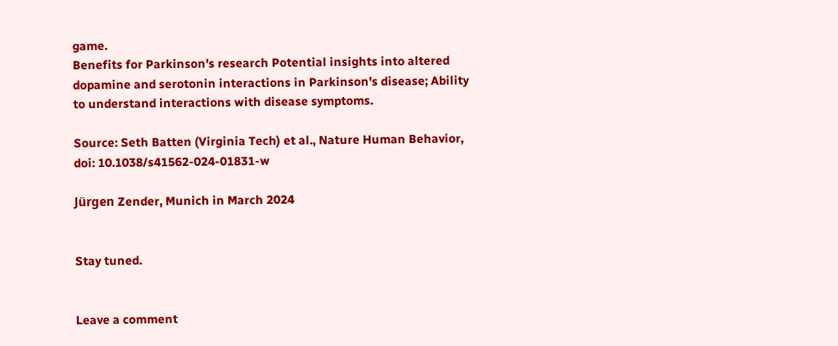game.
Benefits for Parkinson's research Potential insights into altered dopamine and serotonin interactions in Parkinson's disease; Ability to understand interactions with disease symptoms.

Source: Seth Batten (Virginia Tech) et al., Nature Human Behavior, doi: 10.1038/s41562-024-01831-w

Jürgen Zender, Munich in March 2024


Stay tuned.


Leave a comment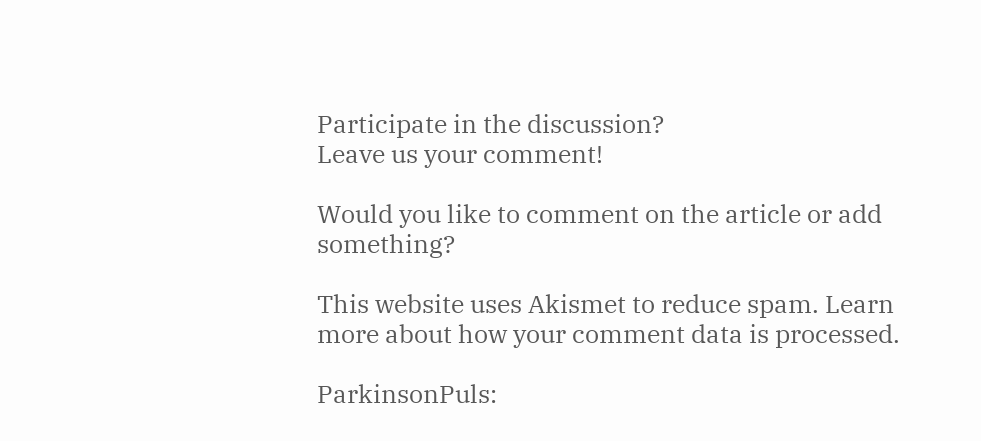Participate in the discussion?
Leave us your comment!

Would you like to comment on the article or add something?

This website uses Akismet to reduce spam. Learn more about how your comment data is processed.

ParkinsonPuls: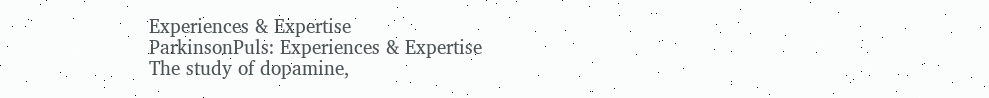Experiences & Expertise
ParkinsonPuls: Experiences & Expertise
The study of dopamine,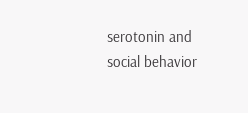serotonin and social behavior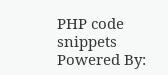PHP code snippets Powered By: